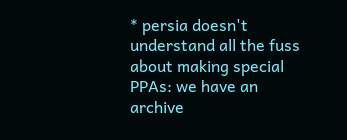* persia doesn't understand all the fuss about making special PPAs: we have an archive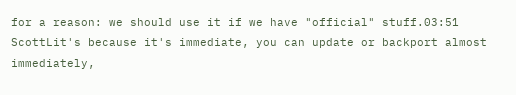for a reason: we should use it if we have "official" stuff.03:51
ScottLit's because it's immediate, you can update or backport almost immediately,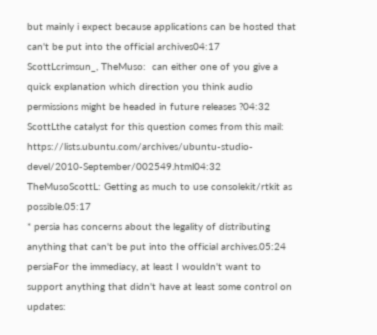but mainly i expect because applications can be hosted that can't be put into the official archives04:17
ScottLcrimsun_, TheMuso:  can either one of you give a quick explanation which direction you think audio permissions might be headed in future releases ?04:32
ScottLthe catalyst for this question comes from this mail:  https://lists.ubuntu.com/archives/ubuntu-studio-devel/2010-September/002549.html04:32
TheMusoScottL: Getting as much to use consolekit/rtkit as possible.05:17
* persia has concerns about the legality of distributing anything that can't be put into the official archives.05:24
persiaFor the immediacy, at least I wouldn't want to support anything that didn't have at least some control on updates: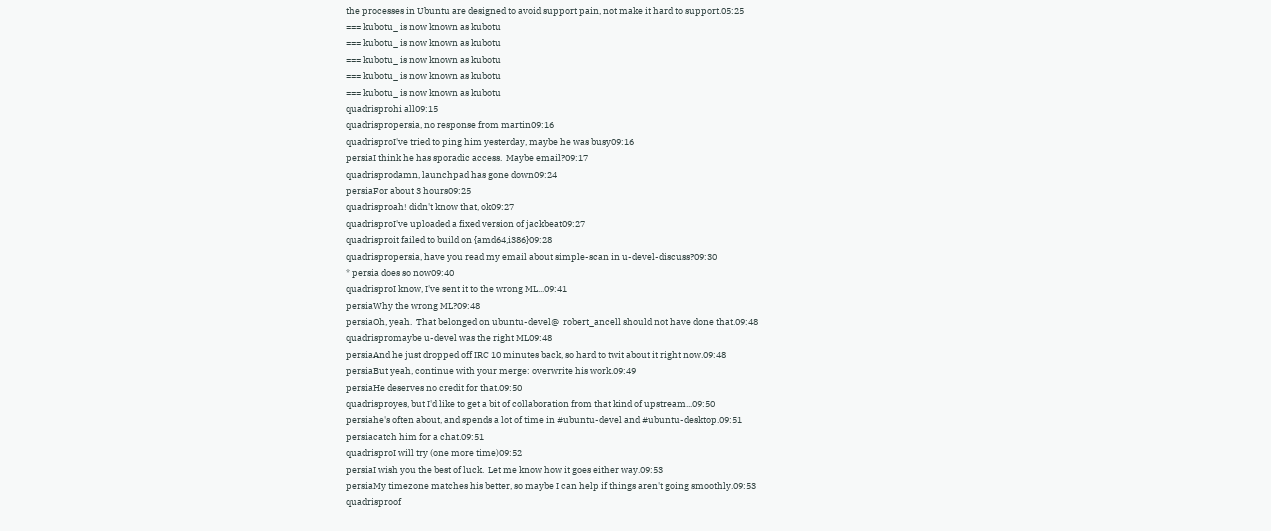the processes in Ubuntu are designed to avoid support pain, not make it hard to support.05:25
=== kubotu_ is now known as kubotu
=== kubotu_ is now known as kubotu
=== kubotu_ is now known as kubotu
=== kubotu_ is now known as kubotu
=== kubotu_ is now known as kubotu
quadrisprohi all09:15
quadrispropersia, no response from martin09:16
quadrisproI've tried to ping him yesterday, maybe he was busy09:16
persiaI think he has sporadic access.  Maybe email?09:17
quadrisprodamn, launchpad has gone down09:24
persiaFor about 3 hours09:25
quadrisproah! didn't know that, ok09:27
quadrisproI've uploaded a fixed version of jackbeat09:27
quadrisproit failed to build on {amd64,i386}09:28
quadrispropersia, have you read my email about simple-scan in u-devel-discuss?09:30
* persia does so now09:40
quadrisproI know, I've sent it to the wrong ML...09:41
persiaWhy the wrong ML?09:48
persiaOh, yeah.  That belonged on ubuntu-devel@  robert_ancell should not have done that.09:48
quadrispromaybe u-devel was the right ML09:48
persiaAnd he just dropped off IRC 10 minutes back, so hard to twit about it right now.09:48
persiaBut yeah, continue with your merge: overwrite his work.09:49
persiaHe deserves no credit for that.09:50
quadrisproyes, but I'd like to get a bit of collaboration from that kind of upstream...09:50
persiahe's often about, and spends a lot of time in #ubuntu-devel and #ubuntu-desktop.09:51
persiacatch him for a chat.09:51
quadrisproI will try (one more time)09:52
persiaI wish you the best of luck.  Let me know how it goes either way.09:53
persiaMy timezone matches his better, so maybe I can help if things aren't going smoothly.09:53
quadrisproof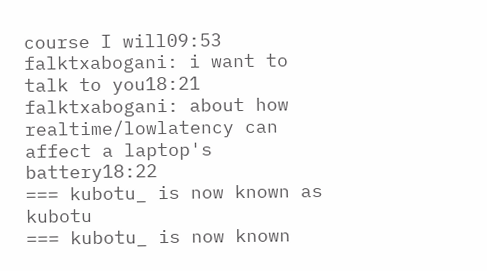course I will09:53
falktxabogani: i want to talk to you18:21
falktxabogani: about how realtime/lowlatency can affect a laptop's battery18:22
=== kubotu_ is now known as kubotu
=== kubotu_ is now known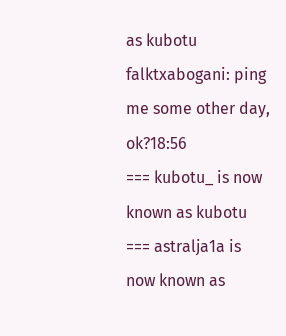as kubotu
falktxabogani: ping me some other day, ok?18:56
=== kubotu_ is now known as kubotu
=== astralja1a is now known as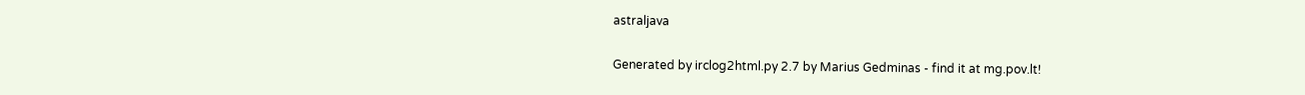astraljava

Generated by irclog2html.py 2.7 by Marius Gedminas - find it at mg.pov.lt!